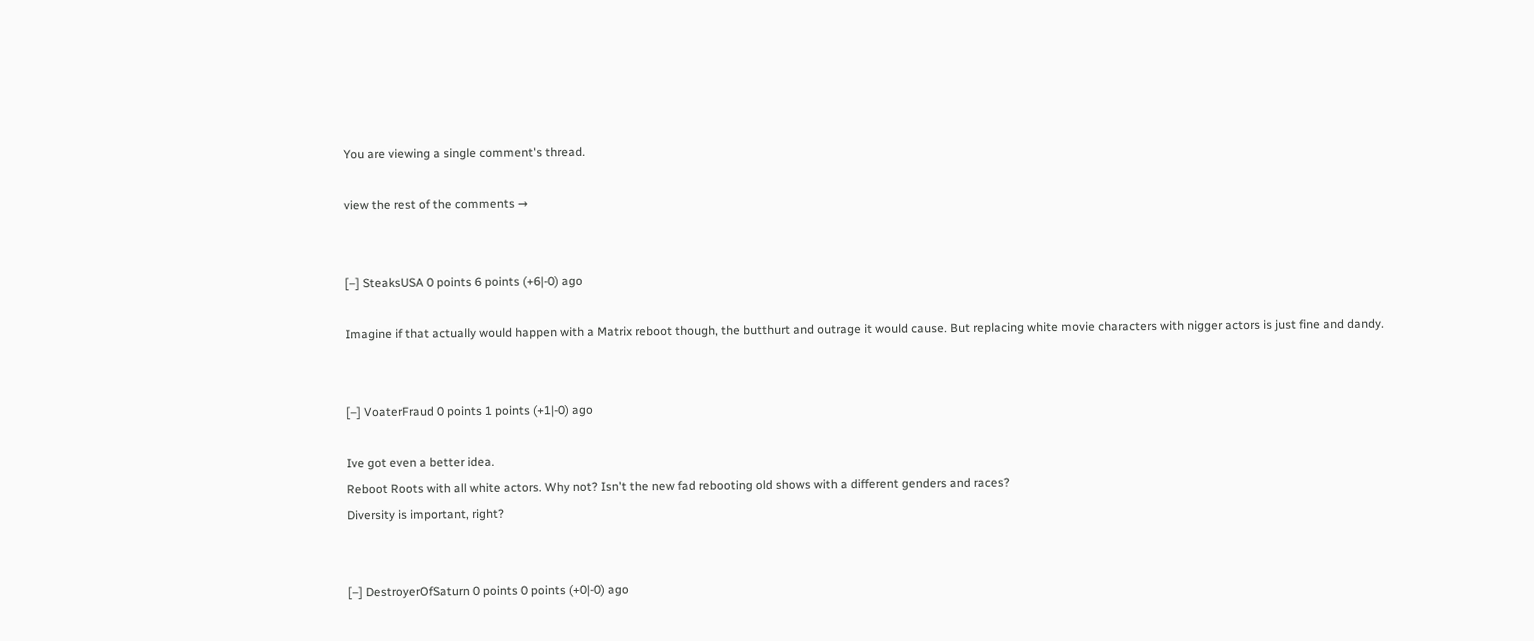You are viewing a single comment's thread.

view the rest of the comments →


[–] SteaksUSA 0 points 6 points (+6|-0) ago

Imagine if that actually would happen with a Matrix reboot though, the butthurt and outrage it would cause. But replacing white movie characters with nigger actors is just fine and dandy.


[–] VoaterFraud 0 points 1 points (+1|-0) ago

Ive got even a better idea.
Reboot Roots with all white actors. Why not? Isn't the new fad rebooting old shows with a different genders and races?
Diversity is important, right?


[–] DestroyerOfSaturn 0 points 0 points (+0|-0) ago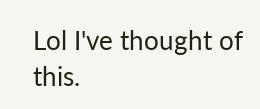Lol I've thought of this.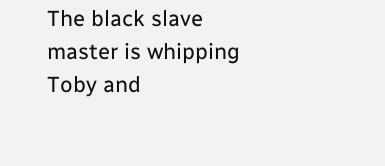The black slave master is whipping Toby and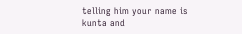telling him your name is kunta and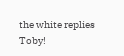the white replies Toby!